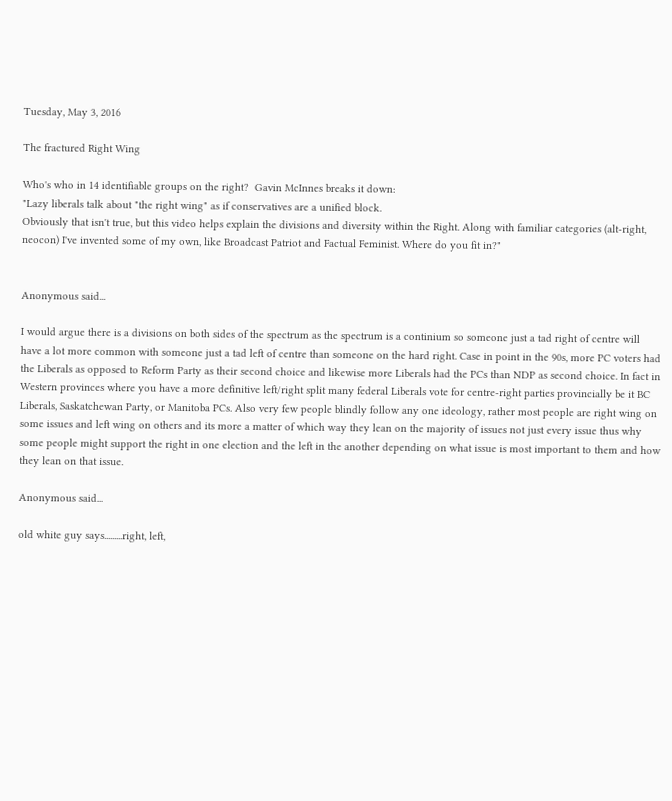Tuesday, May 3, 2016

The fractured Right Wing

Who's who in 14 identifiable groups on the right?  Gavin McInnes breaks it down:
"Lazy liberals talk about "the right wing" as if conservatives are a unified block.
Obviously that isn't true, but this video helps explain the divisions and diversity within the Right. Along with familiar categories (alt-right, neocon) I've invented some of my own, like Broadcast Patriot and Factual Feminist. Where do you fit in?"


Anonymous said...

I would argue there is a divisions on both sides of the spectrum as the spectrum is a continium so someone just a tad right of centre will have a lot more common with someone just a tad left of centre than someone on the hard right. Case in point in the 90s, more PC voters had the Liberals as opposed to Reform Party as their second choice and likewise more Liberals had the PCs than NDP as second choice. In fact in Western provinces where you have a more definitive left/right split many federal Liberals vote for centre-right parties provincially be it BC Liberals, Saskatchewan Party, or Manitoba PCs. Also very few people blindly follow any one ideology, rather most people are right wing on some issues and left wing on others and its more a matter of which way they lean on the majority of issues not just every issue thus why some people might support the right in one election and the left in the another depending on what issue is most important to them and how they lean on that issue.

Anonymous said...

old white guy says.........right, left,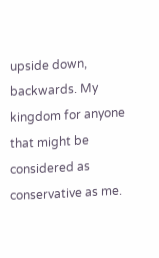upside down, backwards. My kingdom for anyone that might be considered as conservative as me.